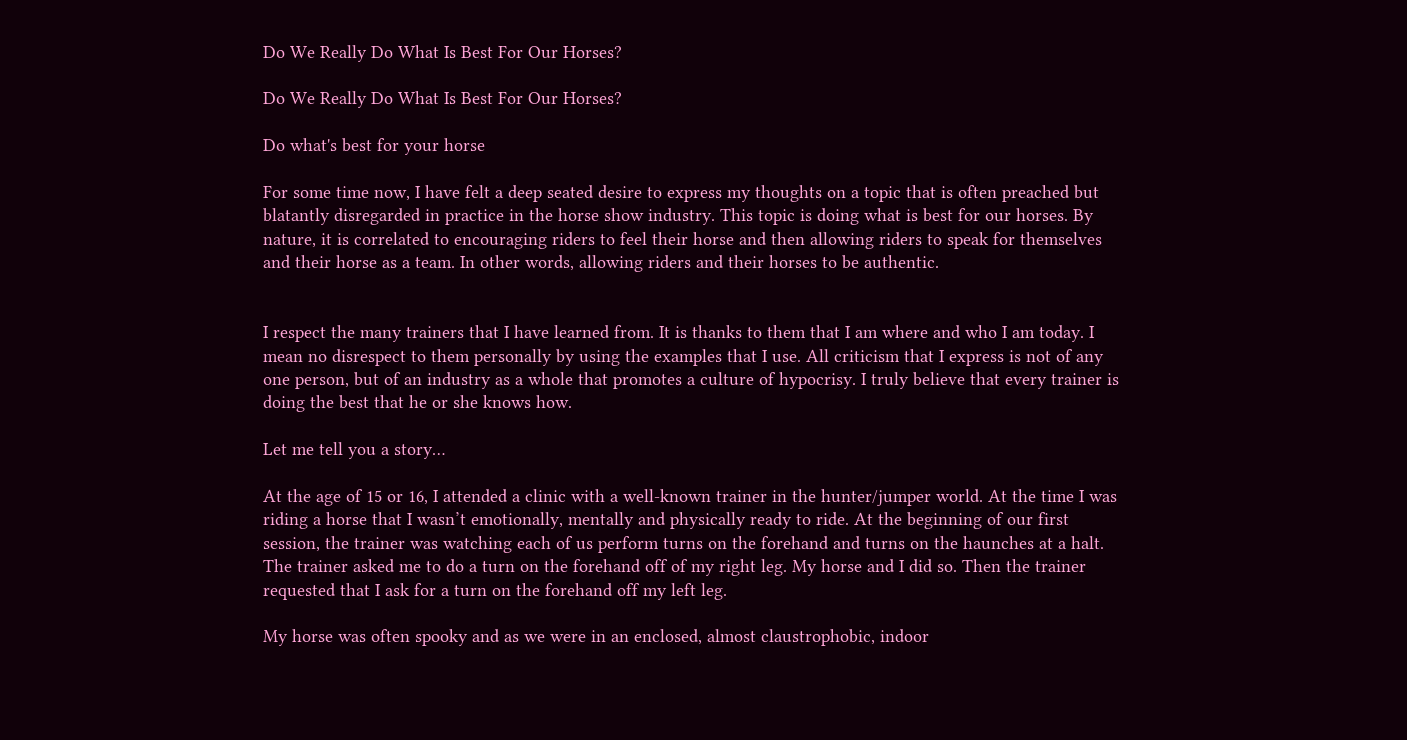Do We Really Do What Is Best For Our Horses?

Do We Really Do What Is Best For Our Horses?

Do what's best for your horse

For some time now, I have felt a deep seated desire to express my thoughts on a topic that is often preached but blatantly disregarded in practice in the horse show industry. This topic is doing what is best for our horses. By nature, it is correlated to encouraging riders to feel their horse and then allowing riders to speak for themselves and their horse as a team. In other words, allowing riders and their horses to be authentic.


I respect the many trainers that I have learned from. It is thanks to them that I am where and who I am today. I mean no disrespect to them personally by using the examples that I use. All criticism that I express is not of any one person, but of an industry as a whole that promotes a culture of hypocrisy. I truly believe that every trainer is doing the best that he or she knows how.

Let me tell you a story…

At the age of 15 or 16, I attended a clinic with a well-known trainer in the hunter/jumper world. At the time I was riding a horse that I wasn’t emotionally, mentally and physically ready to ride. At the beginning of our first session, the trainer was watching each of us perform turns on the forehand and turns on the haunches at a halt. The trainer asked me to do a turn on the forehand off of my right leg. My horse and I did so. Then the trainer requested that I ask for a turn on the forehand off my left leg.

My horse was often spooky and as we were in an enclosed, almost claustrophobic, indoor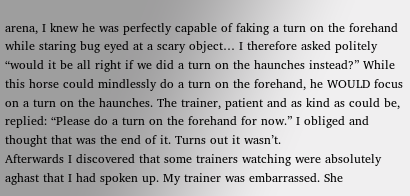arena, I knew he was perfectly capable of faking a turn on the forehand while staring bug eyed at a scary object… I therefore asked politely “would it be all right if we did a turn on the haunches instead?” While this horse could mindlessly do a turn on the forehand, he WOULD focus on a turn on the haunches. The trainer, patient and as kind as could be, replied: “Please do a turn on the forehand for now.” I obliged and thought that was the end of it. Turns out it wasn’t.
Afterwards I discovered that some trainers watching were absolutely aghast that I had spoken up. My trainer was embarrassed. She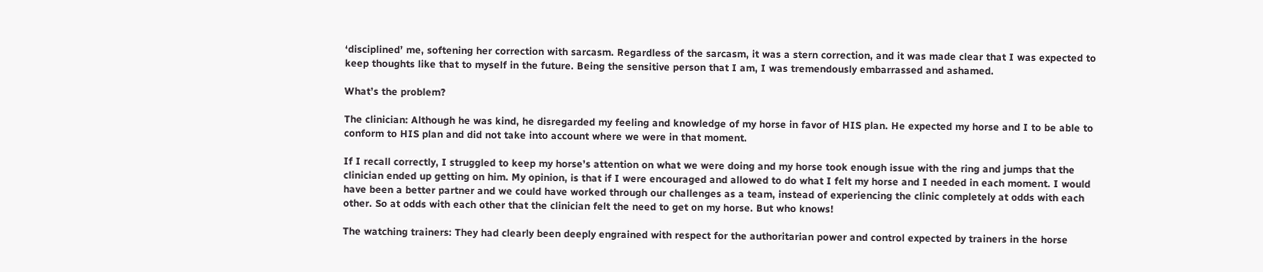‘disciplined’ me, softening her correction with sarcasm. Regardless of the sarcasm, it was a stern correction, and it was made clear that I was expected to keep thoughts like that to myself in the future. Being the sensitive person that I am, I was tremendously embarrassed and ashamed.

What’s the problem?

The clinician: Although he was kind, he disregarded my feeling and knowledge of my horse in favor of HIS plan. He expected my horse and I to be able to conform to HIS plan and did not take into account where we were in that moment.

If I recall correctly, I struggled to keep my horse’s attention on what we were doing and my horse took enough issue with the ring and jumps that the clinician ended up getting on him. My opinion, is that if I were encouraged and allowed to do what I felt my horse and I needed in each moment. I would have been a better partner and we could have worked through our challenges as a team, instead of experiencing the clinic completely at odds with each other. So at odds with each other that the clinician felt the need to get on my horse. But who knows!

The watching trainers: They had clearly been deeply engrained with respect for the authoritarian power and control expected by trainers in the horse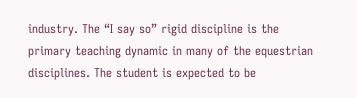industry. The “I say so” rigid discipline is the primary teaching dynamic in many of the equestrian disciplines. The student is expected to be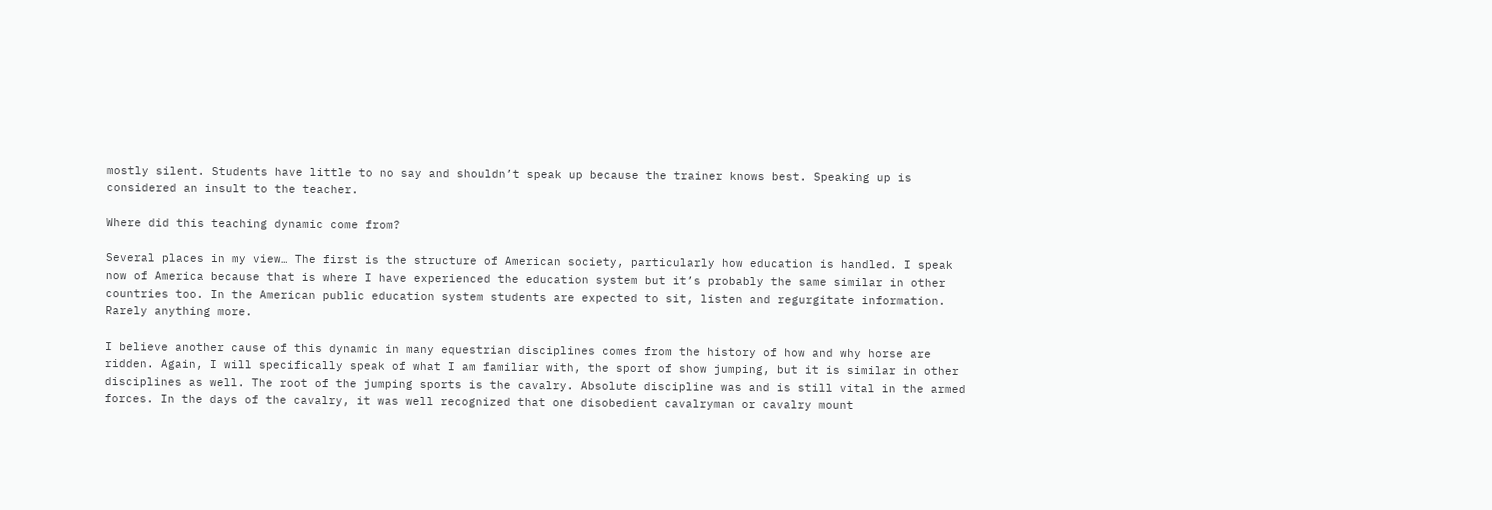mostly silent. Students have little to no say and shouldn’t speak up because the trainer knows best. Speaking up is considered an insult to the teacher.

Where did this teaching dynamic come from?

Several places in my view… The first is the structure of American society, particularly how education is handled. I speak now of America because that is where I have experienced the education system but it’s probably the same similar in other countries too. In the American public education system students are expected to sit, listen and regurgitate information. Rarely anything more.

I believe another cause of this dynamic in many equestrian disciplines comes from the history of how and why horse are ridden. Again, I will specifically speak of what I am familiar with, the sport of show jumping, but it is similar in other disciplines as well. The root of the jumping sports is the cavalry. Absolute discipline was and is still vital in the armed forces. In the days of the cavalry, it was well recognized that one disobedient cavalryman or cavalry mount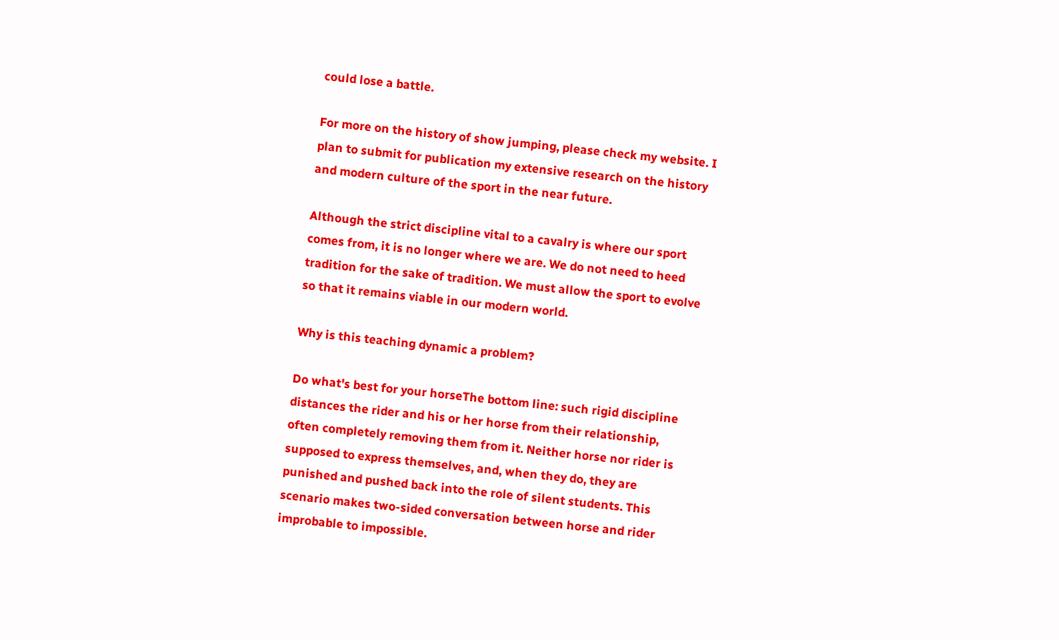could lose a battle.

For more on the history of show jumping, please check my website. I plan to submit for publication my extensive research on the history and modern culture of the sport in the near future.

Although the strict discipline vital to a cavalry is where our sport comes from, it is no longer where we are. We do not need to heed tradition for the sake of tradition. We must allow the sport to evolve so that it remains viable in our modern world.

Why is this teaching dynamic a problem?

Do what's best for your horseThe bottom line: such rigid discipline distances the rider and his or her horse from their relationship, often completely removing them from it. Neither horse nor rider is supposed to express themselves, and, when they do, they are punished and pushed back into the role of silent students. This scenario makes two-sided conversation between horse and rider improbable to impossible.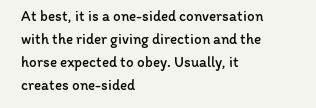At best, it is a one-sided conversation with the rider giving direction and the horse expected to obey. Usually, it creates one-sided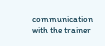communication with the trainer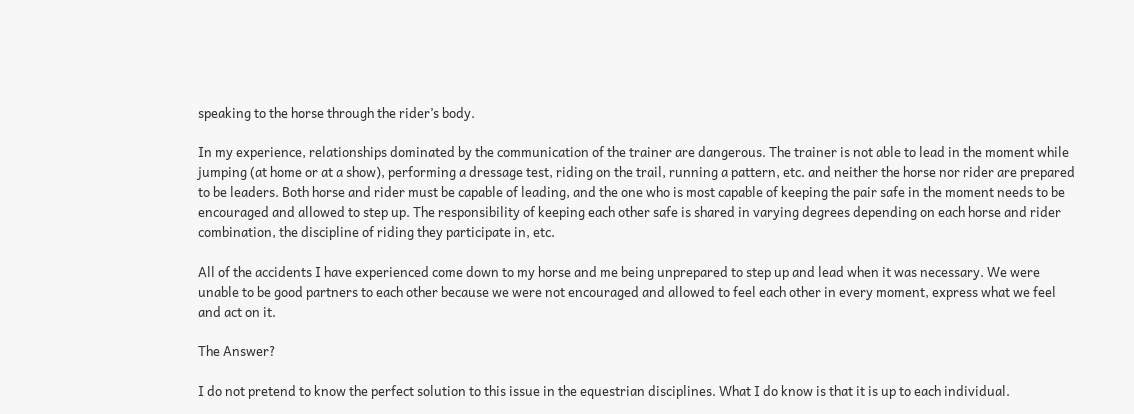speaking to the horse through the rider’s body.

In my experience, relationships dominated by the communication of the trainer are dangerous. The trainer is not able to lead in the moment while jumping (at home or at a show), performing a dressage test, riding on the trail, running a pattern, etc. and neither the horse nor rider are prepared to be leaders. Both horse and rider must be capable of leading, and the one who is most capable of keeping the pair safe in the moment needs to be encouraged and allowed to step up. The responsibility of keeping each other safe is shared in varying degrees depending on each horse and rider combination, the discipline of riding they participate in, etc.

All of the accidents I have experienced come down to my horse and me being unprepared to step up and lead when it was necessary. We were unable to be good partners to each other because we were not encouraged and allowed to feel each other in every moment, express what we feel and act on it.

The Answer?

I do not pretend to know the perfect solution to this issue in the equestrian disciplines. What I do know is that it is up to each individual.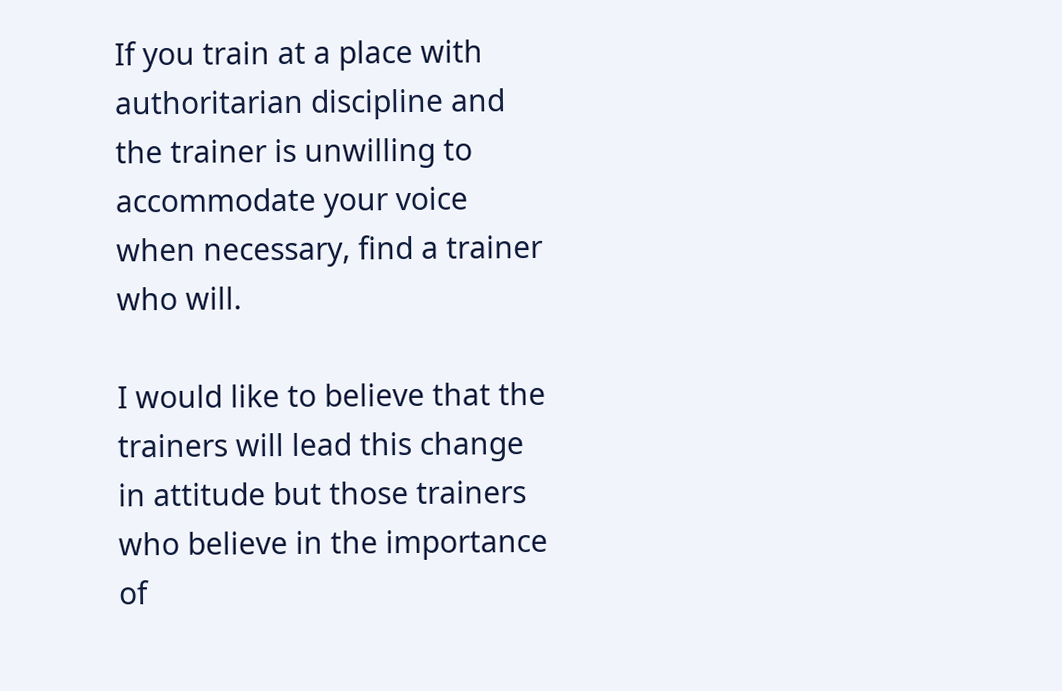If you train at a place with authoritarian discipline and the trainer is unwilling to accommodate your voice when necessary, find a trainer who will.

I would like to believe that the trainers will lead this change in attitude but those trainers who believe in the importance of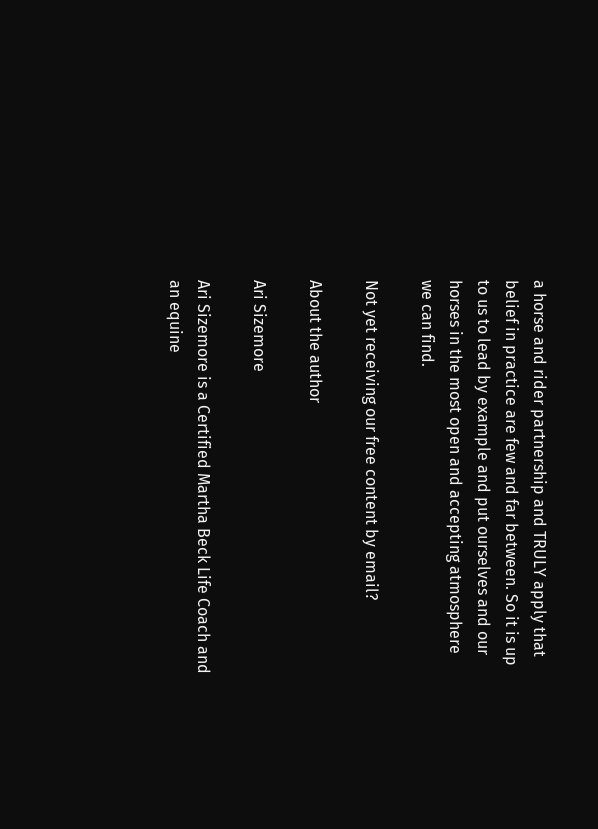a horse and rider partnership and TRULY apply that belief in practice are few and far between. So it is up to us to lead by example and put ourselves and our horses in the most open and accepting atmosphere we can find.

Not yet receiving our free content by email?

About the author

Ari Sizemore

Ari Sizemore is a Certified Martha Beck Life Coach and an equine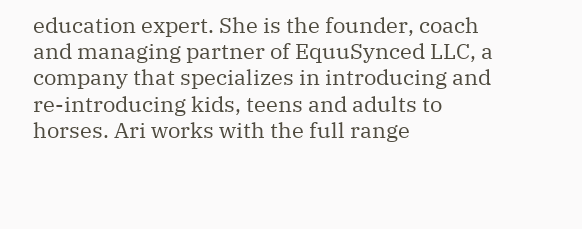education expert. She is the founder, coach and managing partner of EquuSynced LLC, a company that specializes in introducing and re-introducing kids, teens and adults to horses. Ari works with the full range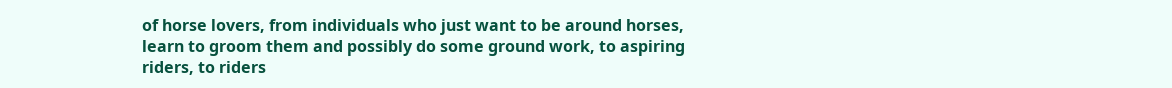of horse lovers, from individuals who just want to be around horses, learn to groom them and possibly do some ground work, to aspiring riders, to riders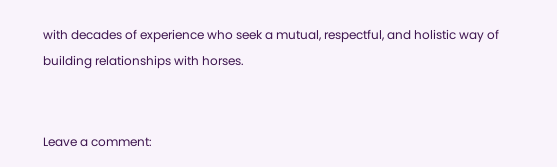with decades of experience who seek a mutual, respectful, and holistic way of building relationships with horses.


Leave a comment: